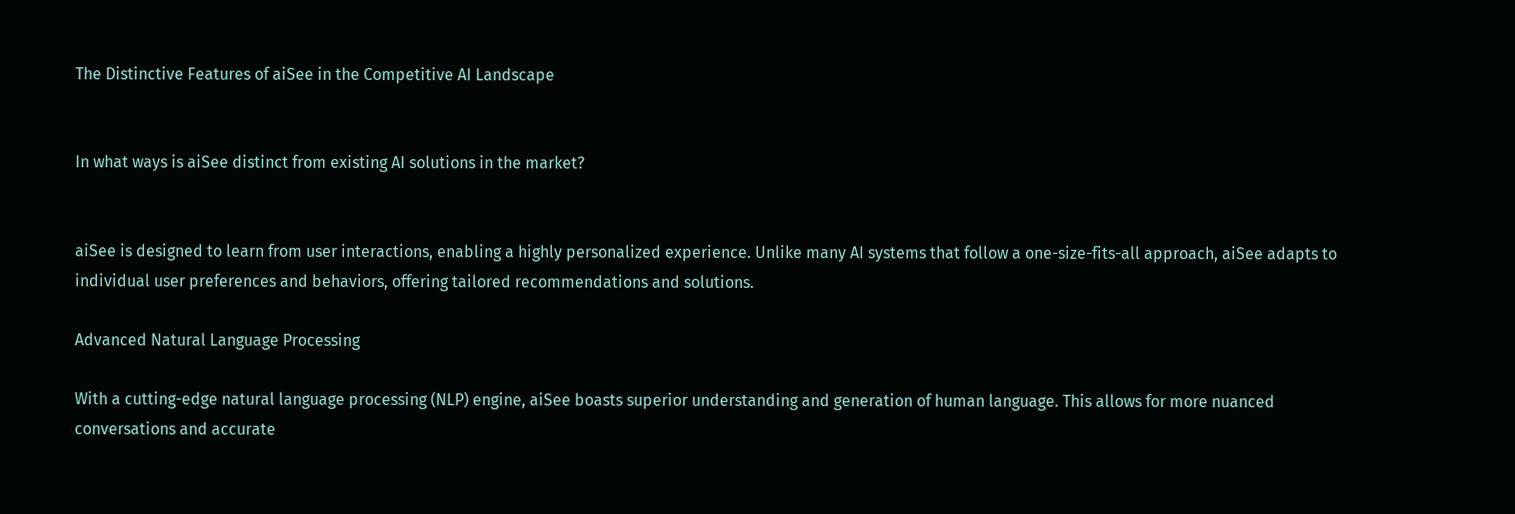The Distinctive Features of aiSee in the Competitive AI Landscape


In what ways is aiSee distinct from existing AI solutions in the market?


aiSee is designed to learn from user interactions, enabling a highly personalized experience. Unlike many AI systems that follow a one-size-fits-all approach, aiSee adapts to individual user preferences and behaviors, offering tailored recommendations and solutions.

Advanced Natural Language Processing

With a cutting-edge natural language processing (NLP) engine, aiSee boasts superior understanding and generation of human language. This allows for more nuanced conversations and accurate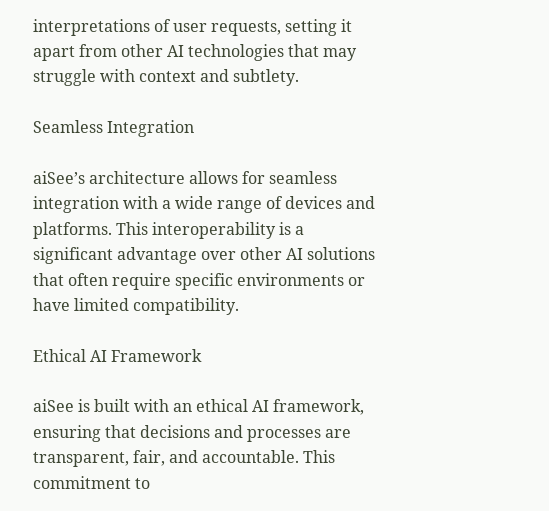interpretations of user requests, setting it apart from other AI technologies that may struggle with context and subtlety.

Seamless Integration

aiSee’s architecture allows for seamless integration with a wide range of devices and platforms. This interoperability is a significant advantage over other AI solutions that often require specific environments or have limited compatibility.

Ethical AI Framework

aiSee is built with an ethical AI framework, ensuring that decisions and processes are transparent, fair, and accountable. This commitment to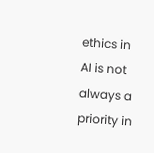ethics in AI is not always a priority in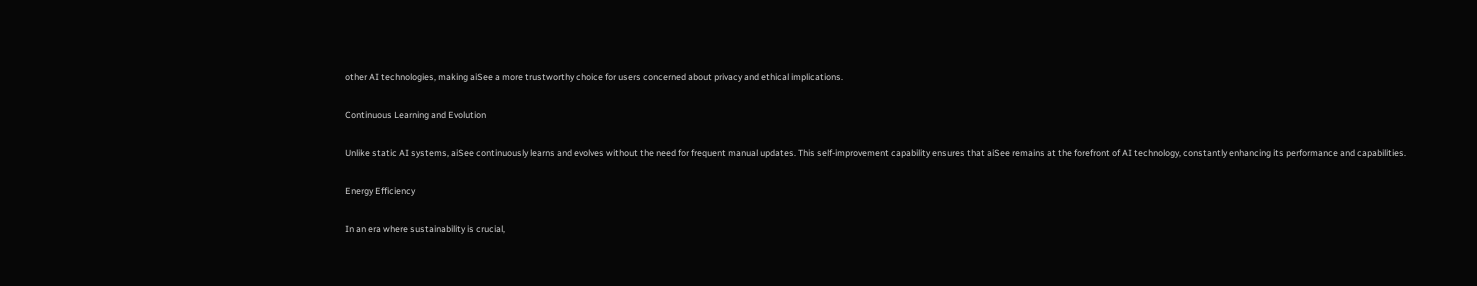other AI technologies, making aiSee a more trustworthy choice for users concerned about privacy and ethical implications.

Continuous Learning and Evolution

Unlike static AI systems, aiSee continuously learns and evolves without the need for frequent manual updates. This self-improvement capability ensures that aiSee remains at the forefront of AI technology, constantly enhancing its performance and capabilities.

Energy Efficiency

In an era where sustainability is crucial,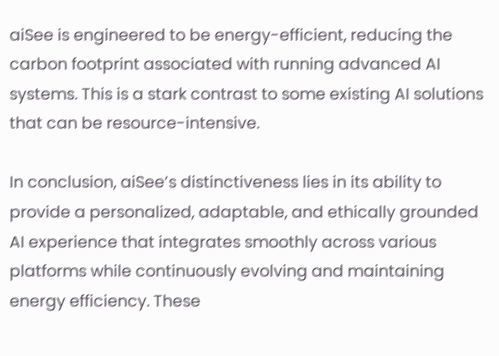aiSee is engineered to be energy-efficient, reducing the carbon footprint associated with running advanced AI systems. This is a stark contrast to some existing AI solutions that can be resource-intensive.

In conclusion, aiSee’s distinctiveness lies in its ability to provide a personalized, adaptable, and ethically grounded AI experience that integrates smoothly across various platforms while continuously evolving and maintaining energy efficiency. These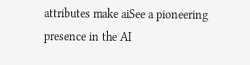attributes make aiSee a pioneering presence in the AI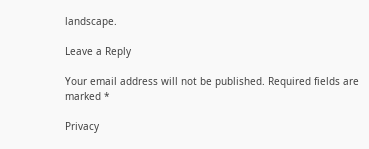landscape.

Leave a Reply

Your email address will not be published. Required fields are marked *

Privacy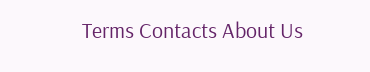Terms Contacts About Us